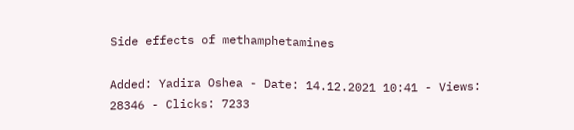Side effects of methamphetamines

Added: Yadira Oshea - Date: 14.12.2021 10:41 - Views: 28346 - Clicks: 7233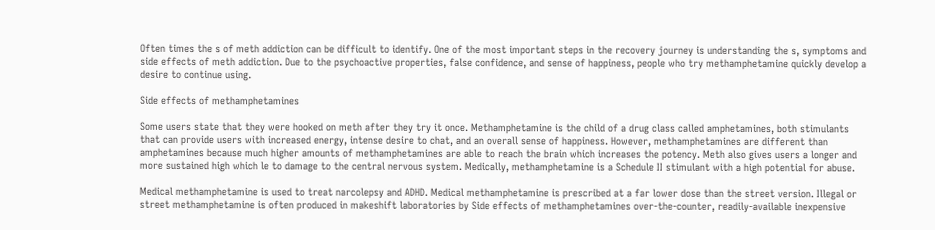Often times the s of meth addiction can be difficult to identify. One of the most important steps in the recovery journey is understanding the s, symptoms and side effects of meth addiction. Due to the psychoactive properties, false confidence, and sense of happiness, people who try methamphetamine quickly develop a desire to continue using.

Side effects of methamphetamines

Some users state that they were hooked on meth after they try it once. Methamphetamine is the child of a drug class called amphetamines, both stimulants that can provide users with increased energy, intense desire to chat, and an overall sense of happiness. However, methamphetamines are different than amphetamines because much higher amounts of methamphetamines are able to reach the brain which increases the potency. Meth also gives users a longer and more sustained high which le to damage to the central nervous system. Medically, methamphetamine is a Schedule II stimulant with a high potential for abuse.

Medical methamphetamine is used to treat narcolepsy and ADHD. Medical methamphetamine is prescribed at a far lower dose than the street version. Illegal or street methamphetamine is often produced in makeshift laboratories by Side effects of methamphetamines over-the-counter, readily-available inexpensive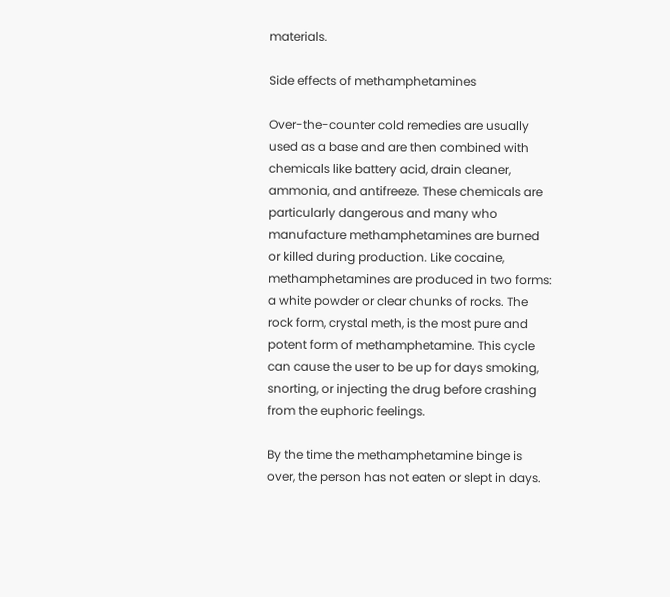materials.

Side effects of methamphetamines

Over-the-counter cold remedies are usually used as a base and are then combined with chemicals like battery acid, drain cleaner, ammonia, and antifreeze. These chemicals are particularly dangerous and many who manufacture methamphetamines are burned or killed during production. Like cocaine, methamphetamines are produced in two forms: a white powder or clear chunks of rocks. The rock form, crystal meth, is the most pure and potent form of methamphetamine. This cycle can cause the user to be up for days smoking, snorting, or injecting the drug before crashing from the euphoric feelings.

By the time the methamphetamine binge is over, the person has not eaten or slept in days.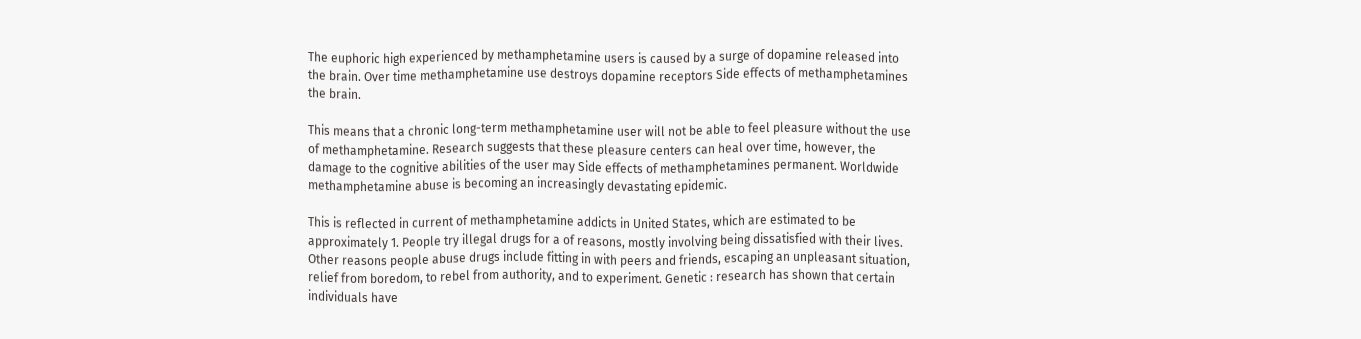The euphoric high experienced by methamphetamine users is caused by a surge of dopamine released into the brain. Over time methamphetamine use destroys dopamine receptors Side effects of methamphetamines the brain.

This means that a chronic long-term methamphetamine user will not be able to feel pleasure without the use of methamphetamine. Research suggests that these pleasure centers can heal over time, however, the damage to the cognitive abilities of the user may Side effects of methamphetamines permanent. Worldwide methamphetamine abuse is becoming an increasingly devastating epidemic.

This is reflected in current of methamphetamine addicts in United States, which are estimated to be approximately 1. People try illegal drugs for a of reasons, mostly involving being dissatisfied with their lives. Other reasons people abuse drugs include fitting in with peers and friends, escaping an unpleasant situation, relief from boredom, to rebel from authority, and to experiment. Genetic : research has shown that certain individuals have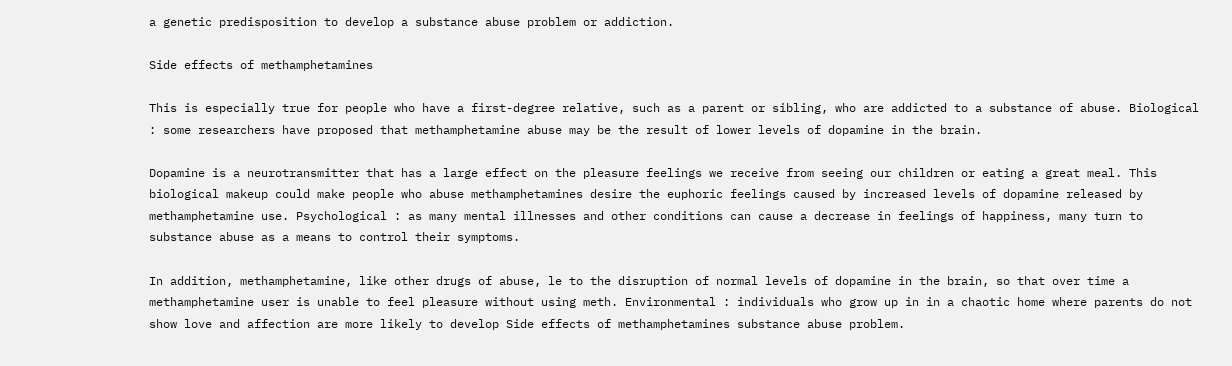a genetic predisposition to develop a substance abuse problem or addiction.

Side effects of methamphetamines

This is especially true for people who have a first-degree relative, such as a parent or sibling, who are addicted to a substance of abuse. Biological : some researchers have proposed that methamphetamine abuse may be the result of lower levels of dopamine in the brain.

Dopamine is a neurotransmitter that has a large effect on the pleasure feelings we receive from seeing our children or eating a great meal. This biological makeup could make people who abuse methamphetamines desire the euphoric feelings caused by increased levels of dopamine released by methamphetamine use. Psychological : as many mental illnesses and other conditions can cause a decrease in feelings of happiness, many turn to substance abuse as a means to control their symptoms.

In addition, methamphetamine, like other drugs of abuse, le to the disruption of normal levels of dopamine in the brain, so that over time a methamphetamine user is unable to feel pleasure without using meth. Environmental : individuals who grow up in in a chaotic home where parents do not show love and affection are more likely to develop Side effects of methamphetamines substance abuse problem.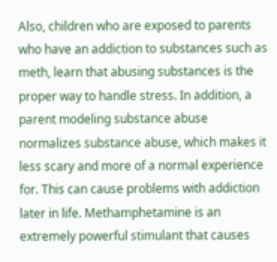Also, children who are exposed to parents who have an addiction to substances such as meth, learn that abusing substances is the proper way to handle stress. In addition, a parent modeling substance abuse normalizes substance abuse, which makes it less scary and more of a normal experience for. This can cause problems with addiction later in life. Methamphetamine is an extremely powerful stimulant that causes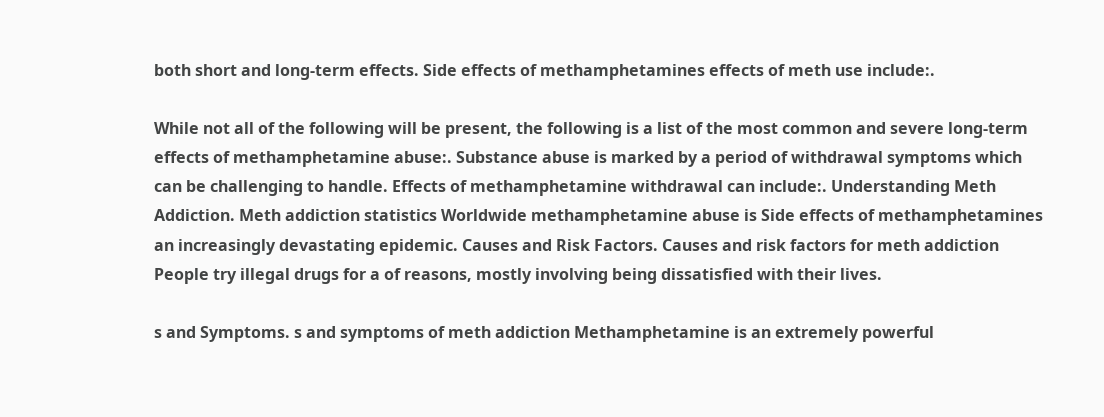both short and long-term effects. Side effects of methamphetamines effects of meth use include:.

While not all of the following will be present, the following is a list of the most common and severe long-term effects of methamphetamine abuse:. Substance abuse is marked by a period of withdrawal symptoms which can be challenging to handle. Effects of methamphetamine withdrawal can include:. Understanding Meth Addiction. Meth addiction statistics Worldwide methamphetamine abuse is Side effects of methamphetamines an increasingly devastating epidemic. Causes and Risk Factors. Causes and risk factors for meth addiction People try illegal drugs for a of reasons, mostly involving being dissatisfied with their lives.

s and Symptoms. s and symptoms of meth addiction Methamphetamine is an extremely powerful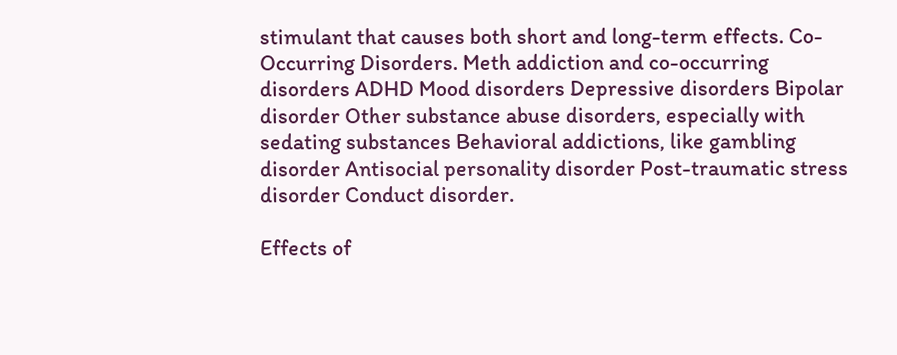stimulant that causes both short and long-term effects. Co-Occurring Disorders. Meth addiction and co-occurring disorders ADHD Mood disorders Depressive disorders Bipolar disorder Other substance abuse disorders, especially with sedating substances Behavioral addictions, like gambling disorder Antisocial personality disorder Post-traumatic stress disorder Conduct disorder.

Effects of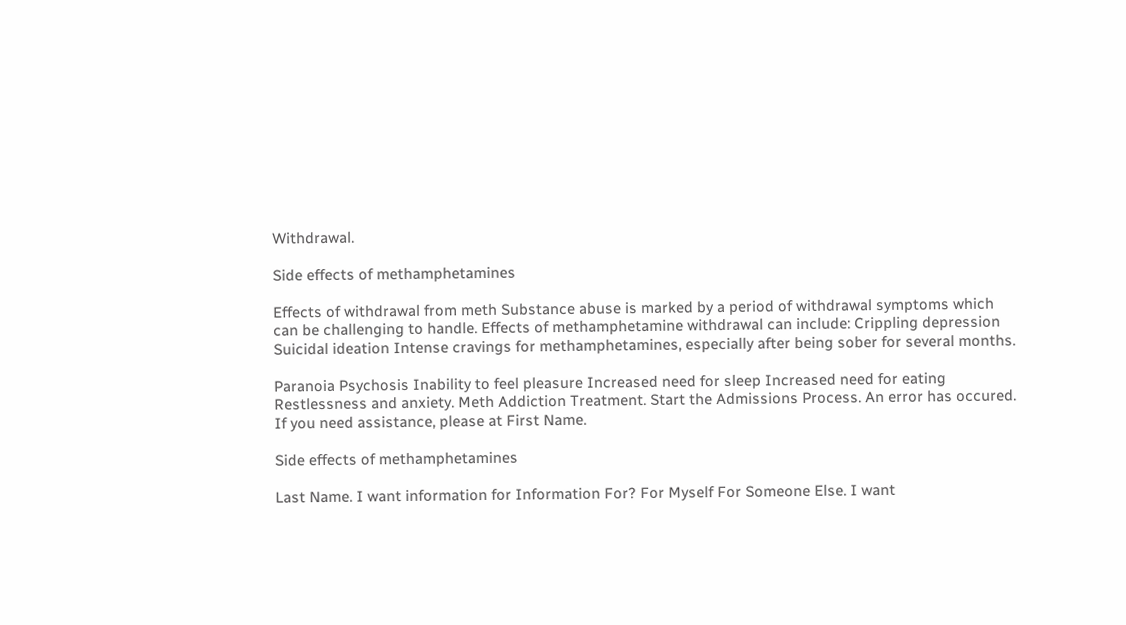Withdrawal.

Side effects of methamphetamines

Effects of withdrawal from meth Substance abuse is marked by a period of withdrawal symptoms which can be challenging to handle. Effects of methamphetamine withdrawal can include: Crippling depression Suicidal ideation Intense cravings for methamphetamines, especially after being sober for several months.

Paranoia Psychosis Inability to feel pleasure Increased need for sleep Increased need for eating Restlessness and anxiety. Meth Addiction Treatment. Start the Admissions Process. An error has occured. If you need assistance, please at First Name.

Side effects of methamphetamines

Last Name. I want information for Information For? For Myself For Someone Else. I want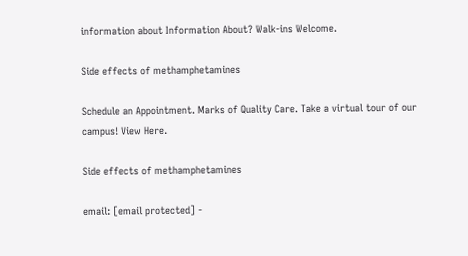information about Information About? Walk-ins Welcome.

Side effects of methamphetamines

Schedule an Appointment. Marks of Quality Care. Take a virtual tour of our campus! View Here.

Side effects of methamphetamines

email: [email protected] -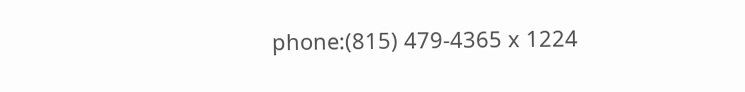phone:(815) 479-4365 x 1224